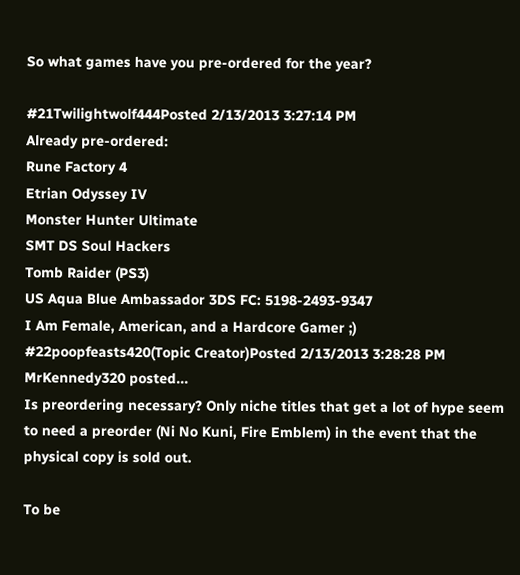So what games have you pre-ordered for the year?

#21Twilightwolf444Posted 2/13/2013 3:27:14 PM
Already pre-ordered:
Rune Factory 4
Etrian Odyssey IV
Monster Hunter Ultimate
SMT DS Soul Hackers
Tomb Raider (PS3)
US Aqua Blue Ambassador 3DS FC: 5198-2493-9347
I Am Female, American, and a Hardcore Gamer ;)
#22poopfeasts420(Topic Creator)Posted 2/13/2013 3:28:28 PM
MrKennedy320 posted...
Is preordering necessary? Only niche titles that get a lot of hype seem to need a preorder (Ni No Kuni, Fire Emblem) in the event that the physical copy is sold out.

To be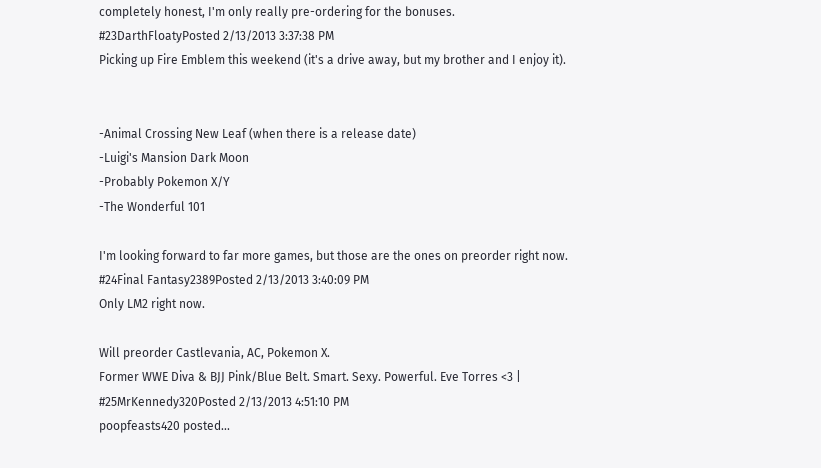completely honest, I'm only really pre-ordering for the bonuses.
#23DarthFloatyPosted 2/13/2013 3:37:38 PM
Picking up Fire Emblem this weekend (it's a drive away, but my brother and I enjoy it).


-Animal Crossing New Leaf (when there is a release date)
-Luigi's Mansion Dark Moon
-Probably Pokemon X/Y
-The Wonderful 101

I'm looking forward to far more games, but those are the ones on preorder right now.
#24Final Fantasy2389Posted 2/13/2013 3:40:09 PM
Only LM2 right now.

Will preorder Castlevania, AC, Pokemon X.
Former WWE Diva & BJJ Pink/Blue Belt. Smart. Sexy. Powerful. Eve Torres <3 |
#25MrKennedy320Posted 2/13/2013 4:51:10 PM
poopfeasts420 posted...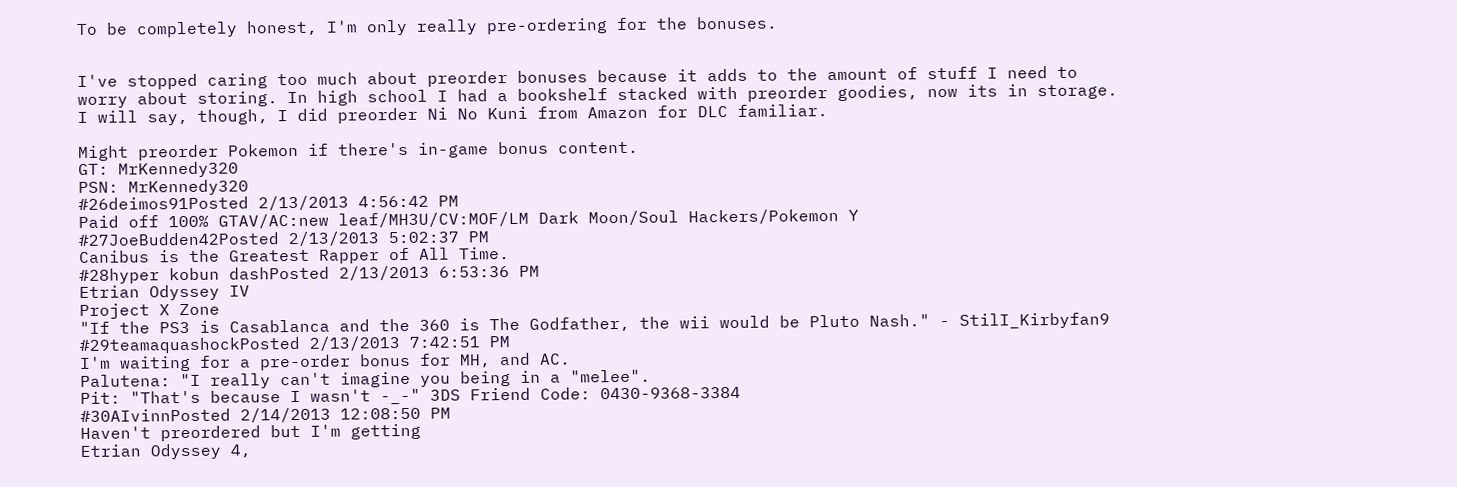To be completely honest, I'm only really pre-ordering for the bonuses.


I've stopped caring too much about preorder bonuses because it adds to the amount of stuff I need to worry about storing. In high school I had a bookshelf stacked with preorder goodies, now its in storage. I will say, though, I did preorder Ni No Kuni from Amazon for DLC familiar.

Might preorder Pokemon if there's in-game bonus content.
GT: MrKennedy320
PSN: MrKennedy320
#26deimos91Posted 2/13/2013 4:56:42 PM
Paid off 100% GTAV/AC:new leaf/MH3U/CV:MOF/LM Dark Moon/Soul Hackers/Pokemon Y
#27JoeBudden42Posted 2/13/2013 5:02:37 PM
Canibus is the Greatest Rapper of All Time.
#28hyper kobun dashPosted 2/13/2013 6:53:36 PM
Etrian Odyssey IV
Project X Zone
"If the PS3 is Casablanca and the 360 is The Godfather, the wii would be Pluto Nash." - StilI_Kirbyfan9
#29teamaquashockPosted 2/13/2013 7:42:51 PM
I'm waiting for a pre-order bonus for MH, and AC.
Palutena: "I really can't imagine you being in a "melee".
Pit: "That's because I wasn't -_-" 3DS Friend Code: 0430-9368-3384
#30AIvinnPosted 2/14/2013 12:08:50 PM
Haven't preordered but I'm getting
Etrian Odyssey 4,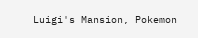Luigi's Mansion, Pokemon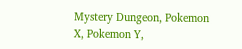Mystery Dungeon, Pokemon X, Pokemon Y,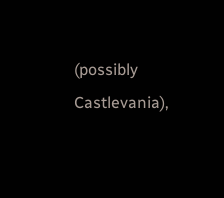(possibly Castlevania),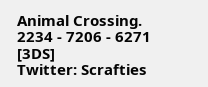Animal Crossing.
2234 - 7206 - 6271 [3DS]
Twitter: Scrafties